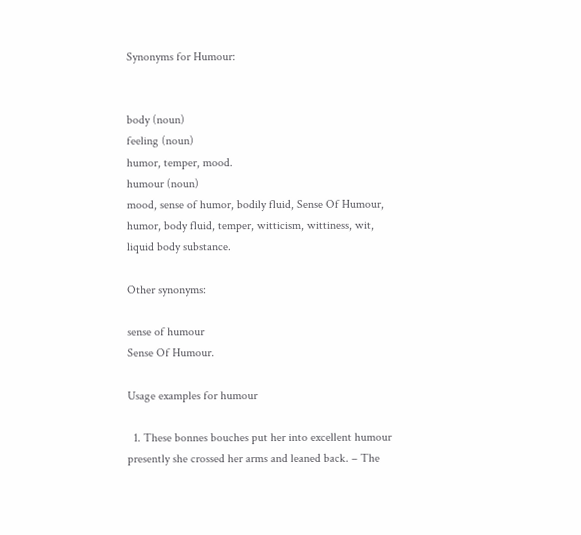Synonyms for Humour:


body (noun)
feeling (noun)
humor, temper, mood.
humour (noun)
mood, sense of humor, bodily fluid, Sense Of Humour, humor, body fluid, temper, witticism, wittiness, wit, liquid body substance.

Other synonyms:

sense of humour
Sense Of Humour.

Usage examples for humour

  1. These bonnes bouches put her into excellent humour presently she crossed her arms and leaned back. – The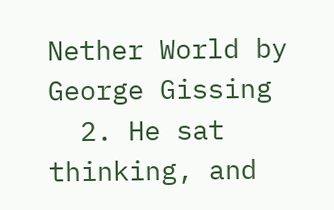Nether World by George Gissing
  2. He sat thinking, and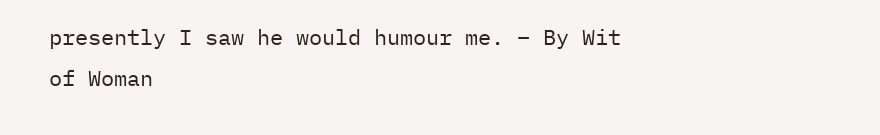presently I saw he would humour me. – By Wit of Woman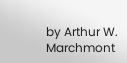by Arthur W. Marchmont